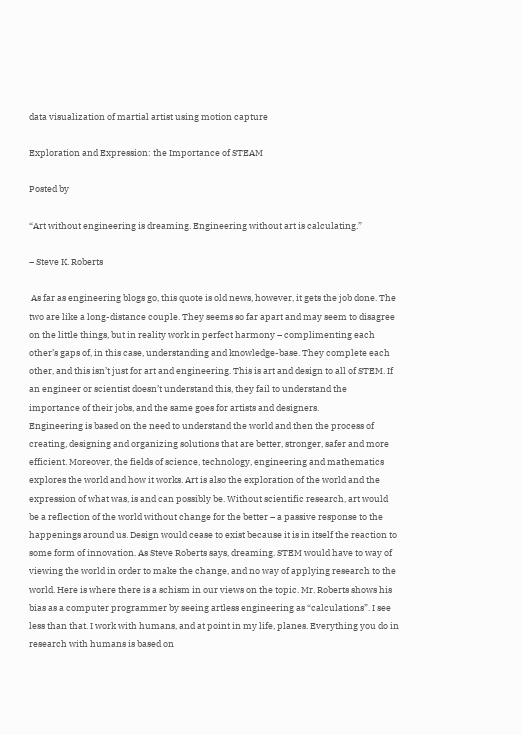data visualization of martial artist using motion capture

Exploration and Expression: the Importance of STEAM

Posted by

“Art without engineering is dreaming. Engineering without art is calculating.”

– Steve K. Roberts

 As far as engineering blogs go, this quote is old news, however, it gets the job done. The two are like a long-distance couple. They seems so far apart and may seem to disagree on the little things, but in reality work in perfect harmony – complimenting each other’s gaps of, in this case, understanding and knowledge-base. They complete each other, and this isn’t just for art and engineering. This is art and design to all of STEM. If an engineer or scientist doesn’t understand this, they fail to understand the importance of their jobs, and the same goes for artists and designers.
Engineering is based on the need to understand the world and then the process of creating, designing and organizing solutions that are better, stronger, safer and more efficient. Moreover, the fields of science, technology, engineering and mathematics explores the world and how it works. Art is also the exploration of the world and the expression of what was, is and can possibly be. Without scientific research, art would be a reflection of the world without change for the better – a passive response to the happenings around us. Design would cease to exist because it is in itself the reaction to some form of innovation. As Steve Roberts says, dreaming. STEM would have to way of viewing the world in order to make the change, and no way of applying research to the world. Here is where there is a schism in our views on the topic. Mr. Roberts shows his bias as a computer programmer by seeing artless engineering as “calculations”. I see less than that. I work with humans, and at point in my life, planes. Everything you do in research with humans is based on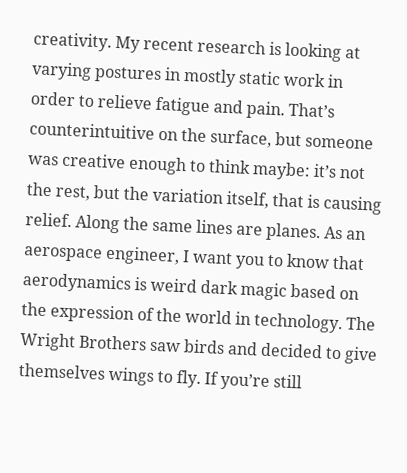creativity. My recent research is looking at varying postures in mostly static work in order to relieve fatigue and pain. That’s counterintuitive on the surface, but someone was creative enough to think maybe: it’s not the rest, but the variation itself, that is causing relief. Along the same lines are planes. As an aerospace engineer, I want you to know that aerodynamics is weird dark magic based on the expression of the world in technology. The Wright Brothers saw birds and decided to give themselves wings to fly. If you’re still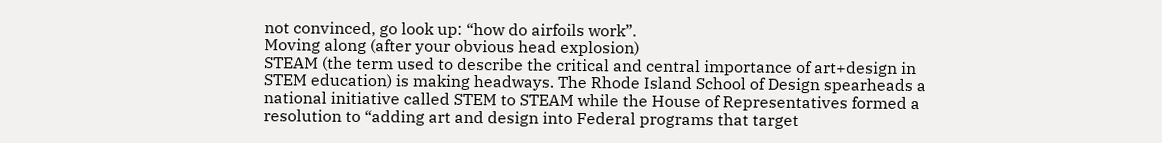not convinced, go look up: “how do airfoils work”.
Moving along (after your obvious head explosion)
STEAM (the term used to describe the critical and central importance of art+design in STEM education) is making headways. The Rhode Island School of Design spearheads a national initiative called STEM to STEAM while the House of Representatives formed a resolution to “adding art and design into Federal programs that target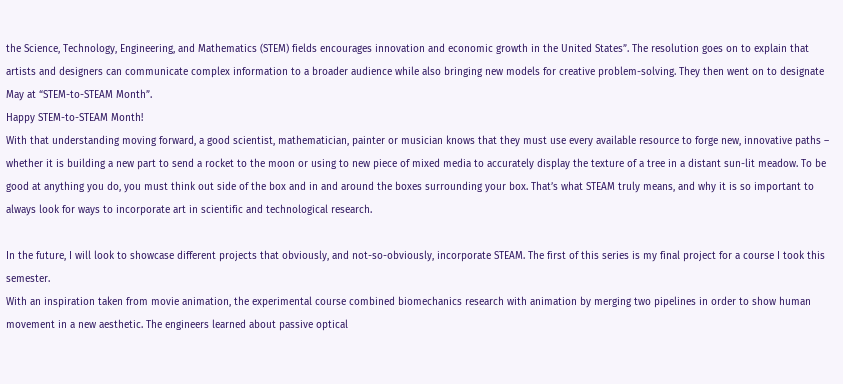the Science, Technology, Engineering, and Mathematics (STEM) fields encourages innovation and economic growth in the United States”. The resolution goes on to explain that artists and designers can communicate complex information to a broader audience while also bringing new models for creative problem-solving. They then went on to designate May at “STEM-to-STEAM Month”.
Happy STEM-to-STEAM Month!
With that understanding moving forward, a good scientist, mathematician, painter or musician knows that they must use every available resource to forge new, innovative paths – whether it is building a new part to send a rocket to the moon or using to new piece of mixed media to accurately display the texture of a tree in a distant sun-lit meadow. To be good at anything you do, you must think out side of the box and in and around the boxes surrounding your box. That’s what STEAM truly means, and why it is so important to always look for ways to incorporate art in scientific and technological research.

In the future, I will look to showcase different projects that obviously, and not-so-obviously, incorporate STEAM. The first of this series is my final project for a course I took this semester.
With an inspiration taken from movie animation, the experimental course combined biomechanics research with animation by merging two pipelines in order to show human movement in a new aesthetic. The engineers learned about passive optical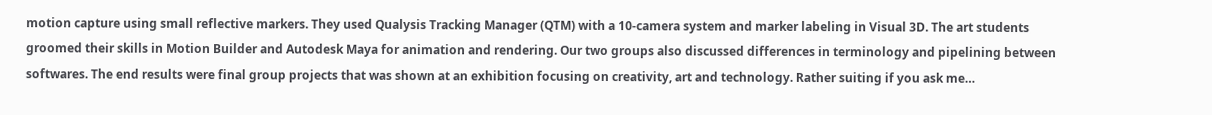motion capture using small reflective markers. They used Qualysis Tracking Manager (QTM) with a 10-camera system and marker labeling in Visual 3D. The art students groomed their skills in Motion Builder and Autodesk Maya for animation and rendering. Our two groups also discussed differences in terminology and pipelining between softwares. The end results were final group projects that was shown at an exhibition focusing on creativity, art and technology. Rather suiting if you ask me…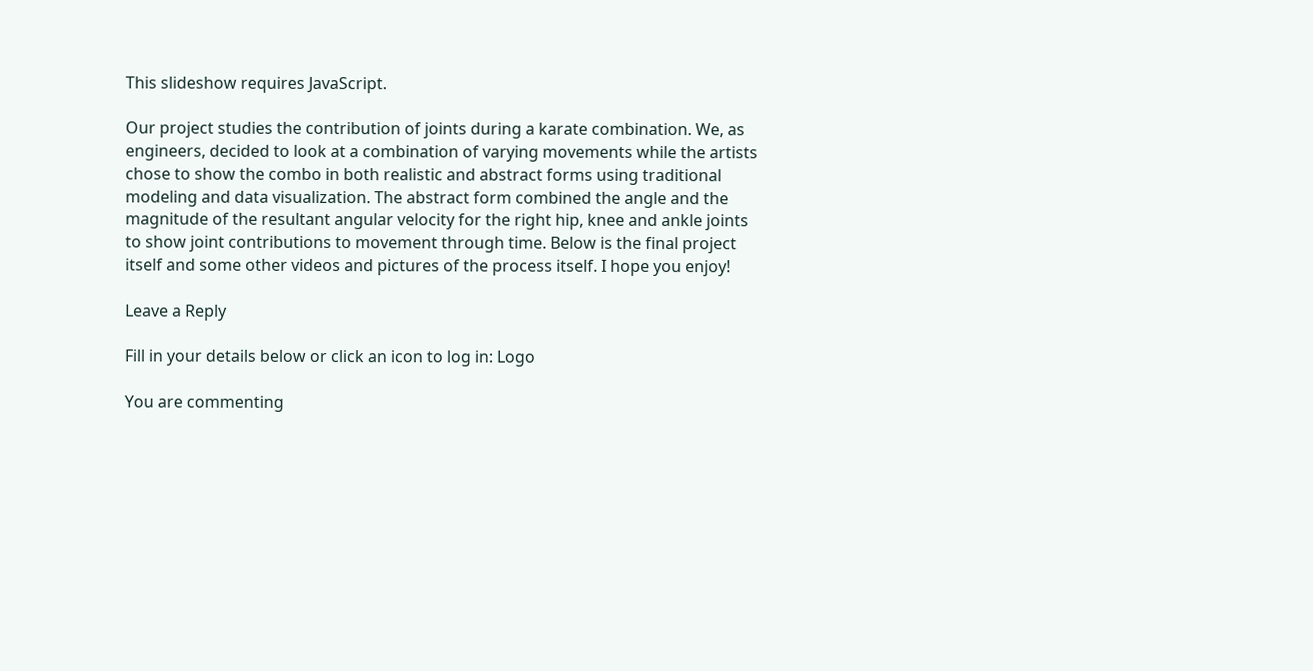This slideshow requires JavaScript.

Our project studies the contribution of joints during a karate combination. We, as engineers, decided to look at a combination of varying movements while the artists chose to show the combo in both realistic and abstract forms using traditional modeling and data visualization. The abstract form combined the angle and the magnitude of the resultant angular velocity for the right hip, knee and ankle joints to show joint contributions to movement through time. Below is the final project itself and some other videos and pictures of the process itself. I hope you enjoy!

Leave a Reply

Fill in your details below or click an icon to log in: Logo

You are commenting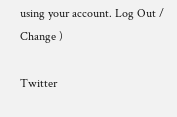using your account. Log Out / Change )

Twitter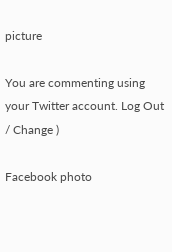picture

You are commenting using your Twitter account. Log Out / Change )

Facebook photo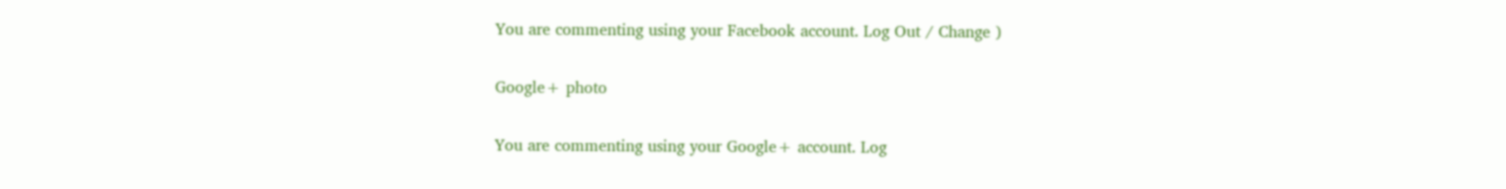You are commenting using your Facebook account. Log Out / Change )

Google+ photo

You are commenting using your Google+ account. Log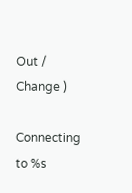Out / Change )

Connecting to %s